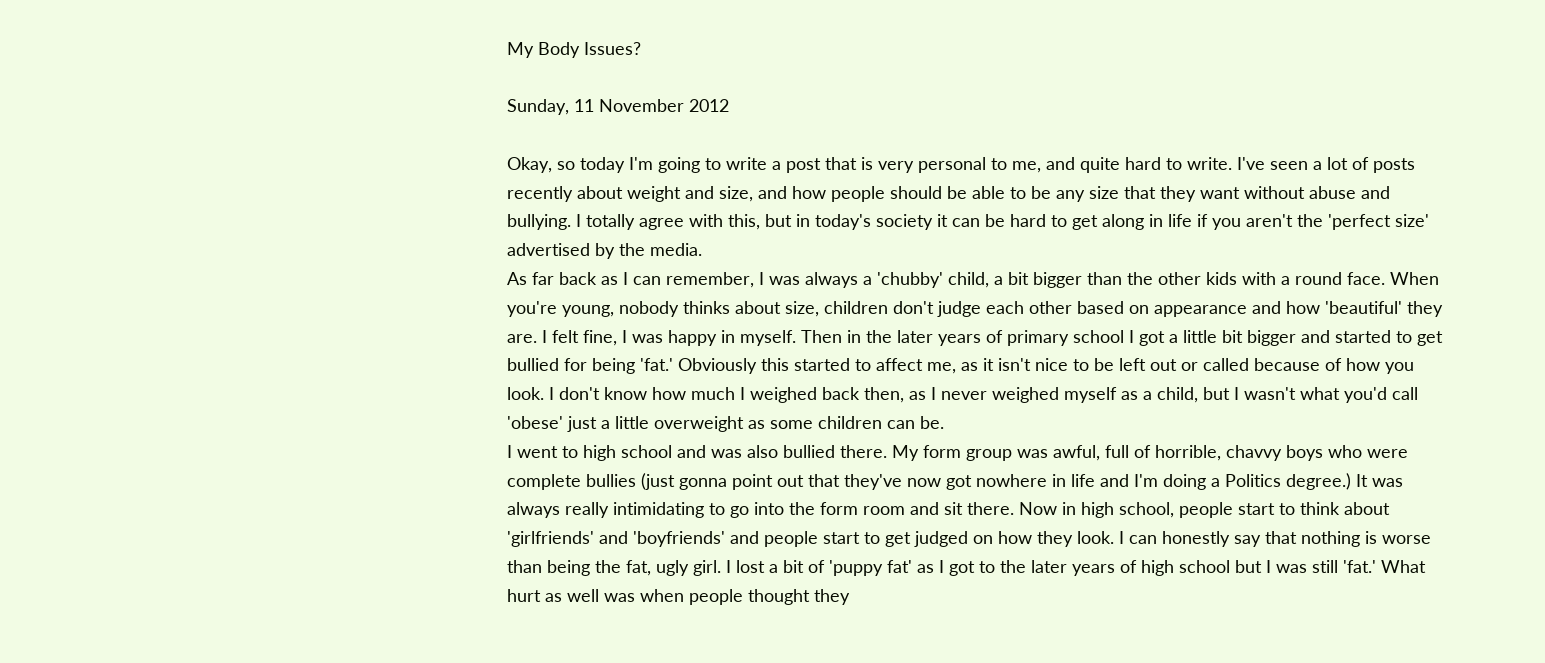My Body Issues?

Sunday, 11 November 2012

Okay, so today I'm going to write a post that is very personal to me, and quite hard to write. I've seen a lot of posts recently about weight and size, and how people should be able to be any size that they want without abuse and bullying. I totally agree with this, but in today's society it can be hard to get along in life if you aren't the 'perfect size' advertised by the media.
As far back as I can remember, I was always a 'chubby' child, a bit bigger than the other kids with a round face. When you're young, nobody thinks about size, children don't judge each other based on appearance and how 'beautiful' they are. I felt fine, I was happy in myself. Then in the later years of primary school I got a little bit bigger and started to get bullied for being 'fat.' Obviously this started to affect me, as it isn't nice to be left out or called because of how you look. I don't know how much I weighed back then, as I never weighed myself as a child, but I wasn't what you'd call 'obese' just a little overweight as some children can be.
I went to high school and was also bullied there. My form group was awful, full of horrible, chavvy boys who were complete bullies (just gonna point out that they've now got nowhere in life and I'm doing a Politics degree.) It was always really intimidating to go into the form room and sit there. Now in high school, people start to think about 'girlfriends' and 'boyfriends' and people start to get judged on how they look. I can honestly say that nothing is worse than being the fat, ugly girl. I lost a bit of 'puppy fat' as I got to the later years of high school but I was still 'fat.' What hurt as well was when people thought they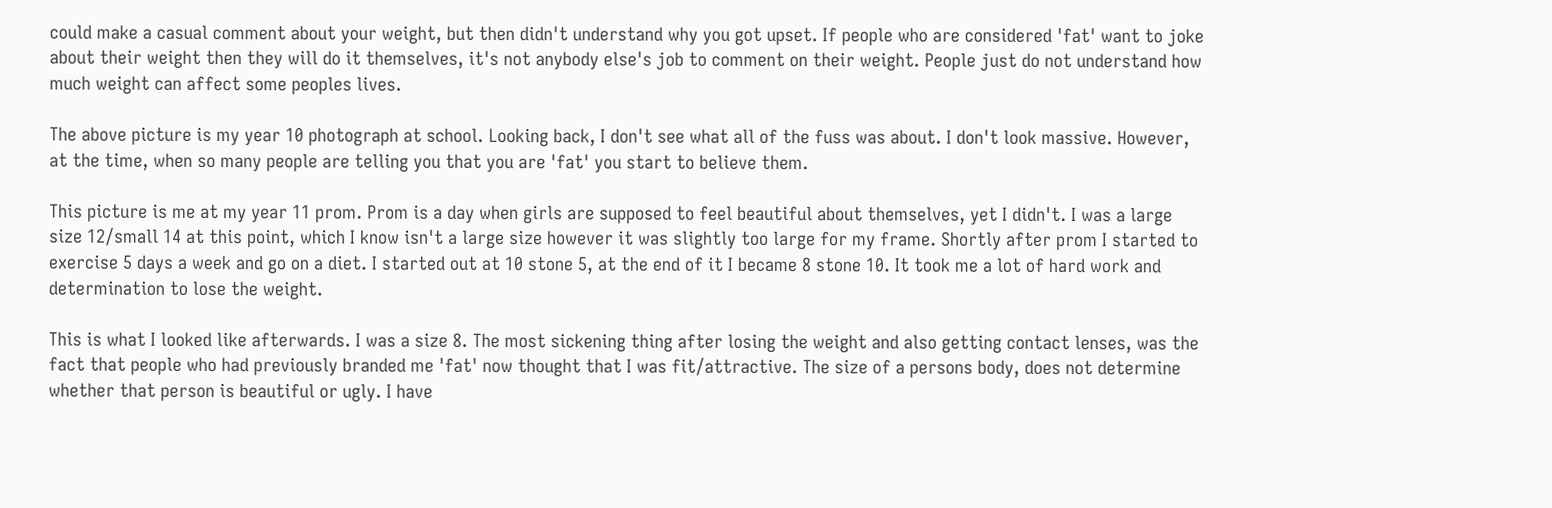could make a casual comment about your weight, but then didn't understand why you got upset. If people who are considered 'fat' want to joke about their weight then they will do it themselves, it's not anybody else's job to comment on their weight. People just do not understand how much weight can affect some peoples lives.

The above picture is my year 10 photograph at school. Looking back, I don't see what all of the fuss was about. I don't look massive. However, at the time, when so many people are telling you that you are 'fat' you start to believe them.

This picture is me at my year 11 prom. Prom is a day when girls are supposed to feel beautiful about themselves, yet I didn't. I was a large size 12/small 14 at this point, which I know isn't a large size however it was slightly too large for my frame. Shortly after prom I started to exercise 5 days a week and go on a diet. I started out at 10 stone 5, at the end of it I became 8 stone 10. It took me a lot of hard work and determination to lose the weight.

This is what I looked like afterwards. I was a size 8. The most sickening thing after losing the weight and also getting contact lenses, was the fact that people who had previously branded me 'fat' now thought that I was fit/attractive. The size of a persons body, does not determine whether that person is beautiful or ugly. I have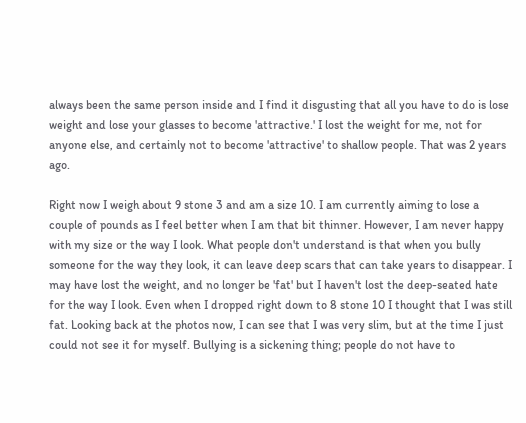always been the same person inside and I find it disgusting that all you have to do is lose weight and lose your glasses to become 'attractive.' I lost the weight for me, not for anyone else, and certainly not to become 'attractive' to shallow people. That was 2 years ago.

Right now I weigh about 9 stone 3 and am a size 10. I am currently aiming to lose a couple of pounds as I feel better when I am that bit thinner. However, I am never happy with my size or the way I look. What people don't understand is that when you bully someone for the way they look, it can leave deep scars that can take years to disappear. I may have lost the weight, and no longer be 'fat' but I haven't lost the deep-seated hate for the way I look. Even when I dropped right down to 8 stone 10 I thought that I was still fat. Looking back at the photos now, I can see that I was very slim, but at the time I just could not see it for myself. Bullying is a sickening thing; people do not have to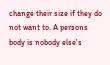change their size if they do not want to. A persons   body is nobody else's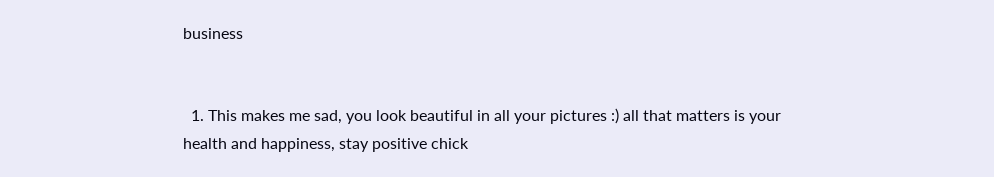business


  1. This makes me sad, you look beautiful in all your pictures :) all that matters is your health and happiness, stay positive chick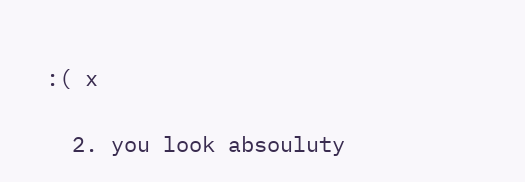:( x

  2. you look absouluty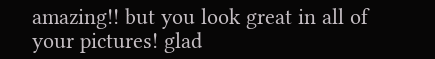amazing!! but you look great in all of your pictures! glad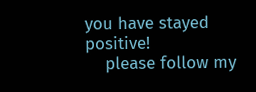you have stayed positive!
    please follow my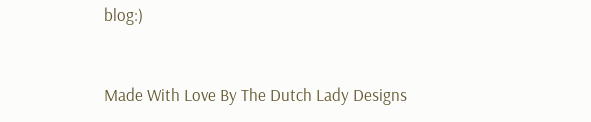blog:)


Made With Love By The Dutch Lady Designs